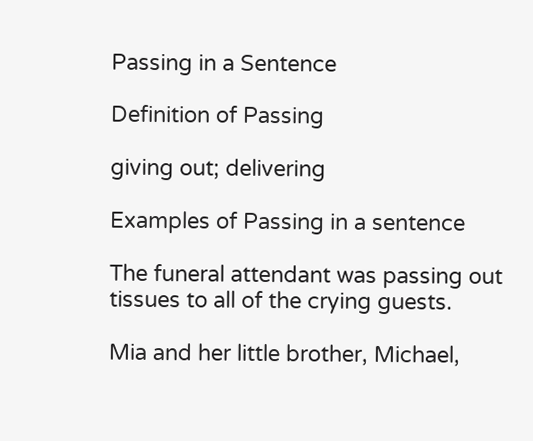Passing in a Sentence

Definition of Passing

giving out; delivering

Examples of Passing in a sentence

The funeral attendant was passing out tissues to all of the crying guests.

Mia and her little brother, Michael,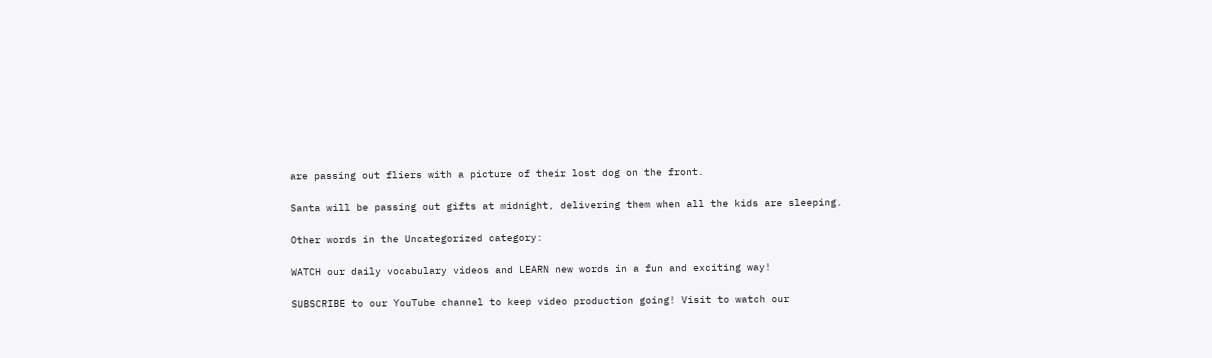are passing out fliers with a picture of their lost dog on the front.

Santa will be passing out gifts at midnight, delivering them when all the kids are sleeping.

Other words in the Uncategorized category:

WATCH our daily vocabulary videos and LEARN new words in a fun and exciting way!

SUBSCRIBE to our YouTube channel to keep video production going! Visit to watch our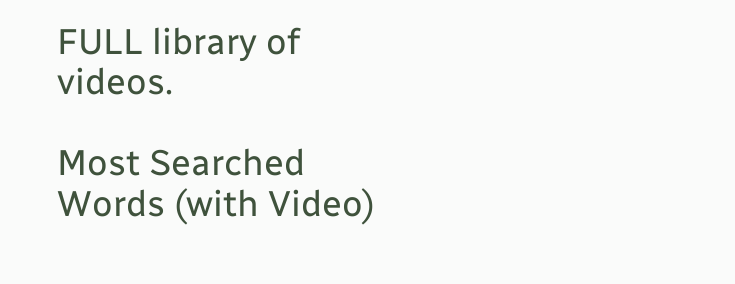FULL library of videos.

Most Searched Words (with Video)